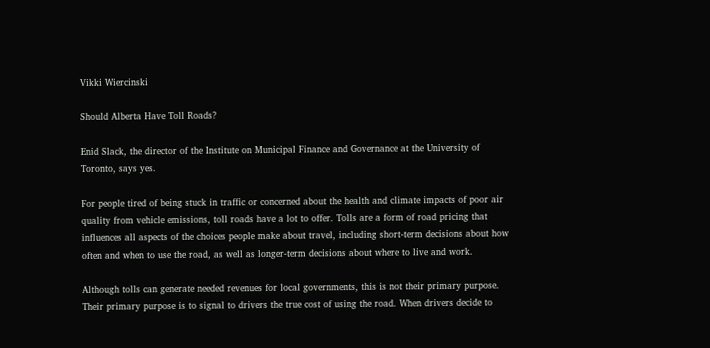Vikki Wiercinski

Should Alberta Have Toll Roads?

Enid Slack, the director of the Institute on Municipal Finance and Governance at the University of Toronto, says yes.

For people tired of being stuck in traffic or concerned about the health and climate impacts of poor air quality from vehicle emissions, toll roads have a lot to offer. Tolls are a form of road pricing that influences all aspects of the choices people make about travel, including short-term decisions about how often and when to use the road, as well as longer-term decisions about where to live and work.

Although tolls can generate needed revenues for local governments, this is not their primary purpose. Their primary purpose is to signal to drivers the true cost of using the road. When drivers decide to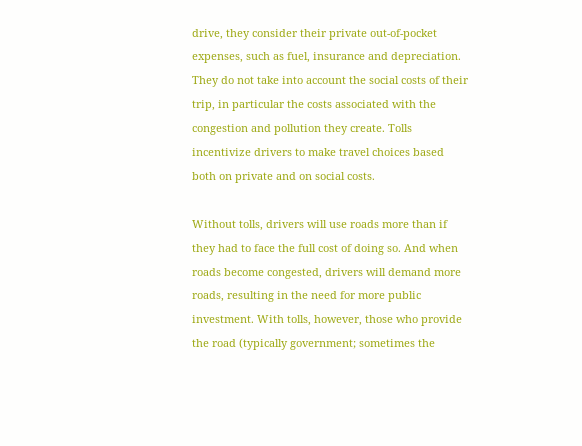drive, they consider their private out-of-pocket expenses, such as fuel, insurance and depreciation. They do not take into account the social costs of their trip, in particular the costs associated with the congestion and pollution they create. Tolls incentivize drivers to make travel choices based both on private and on social costs.

Without tolls, drivers will use roads more than if they had to face the full cost of doing so. And when roads become congested, drivers will demand more roads, resulting in the need for more public investment. With tolls, however, those who provide the road (typically government; sometimes the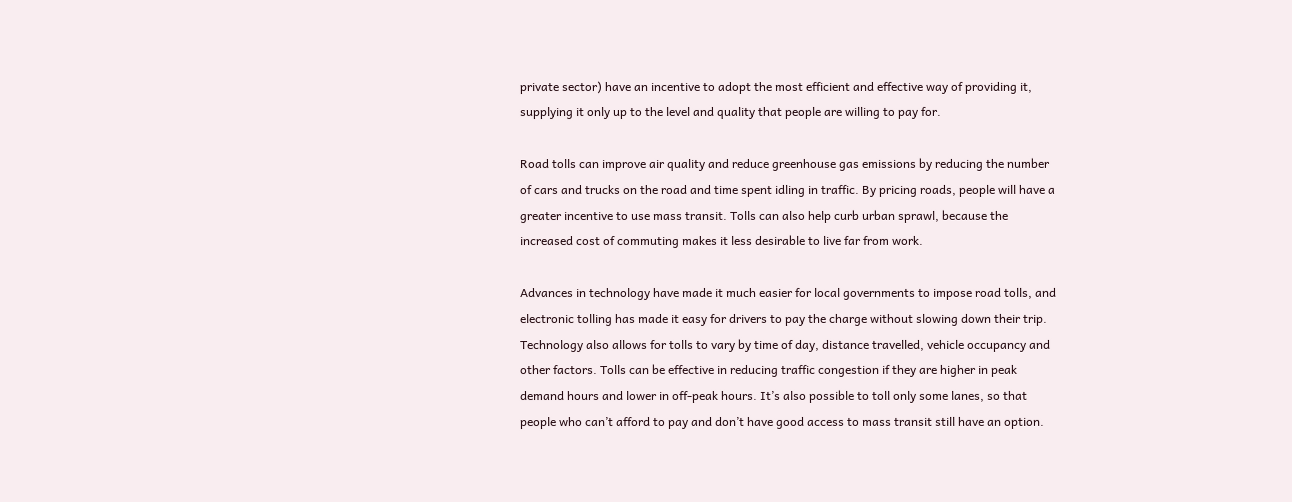private sector) have an incentive to adopt the most efficient and effective way of providing it, supplying it only up to the level and quality that people are willing to pay for.

Road tolls can improve air quality and reduce greenhouse gas emissions by reducing the number of cars and trucks on the road and time spent idling in traffic. By pricing roads, people will have a greater incentive to use mass transit. Tolls can also help curb urban sprawl, because the increased cost of commuting makes it less desirable to live far from work.

Advances in technology have made it much easier for local governments to impose road tolls, and electronic tolling has made it easy for drivers to pay the charge without slowing down their trip. Technology also allows for tolls to vary by time of day, distance travelled, vehicle occupancy and other factors. Tolls can be effective in reducing traffic congestion if they are higher in peak demand hours and lower in off-peak hours. It’s also possible to toll only some lanes, so that people who can’t afford to pay and don’t have good access to mass transit still have an option.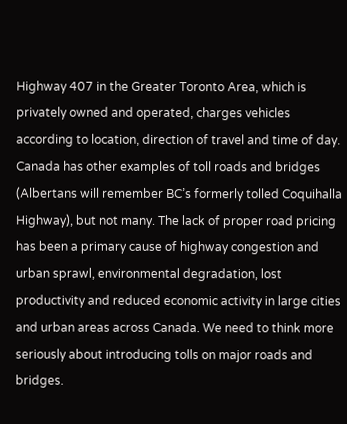Highway 407 in the Greater Toronto Area, which is privately owned and operated, charges vehicles according to location, direction of travel and time of day. Canada has other examples of toll roads and bridges (Albertans will remember BC’s formerly tolled Coquihalla Highway), but not many. The lack of proper road pricing has been a primary cause of highway congestion and urban sprawl, environmental degradation, lost productivity and reduced economic activity in large cities and urban areas across Canada. We need to think more seriously about introducing tolls on major roads and bridges.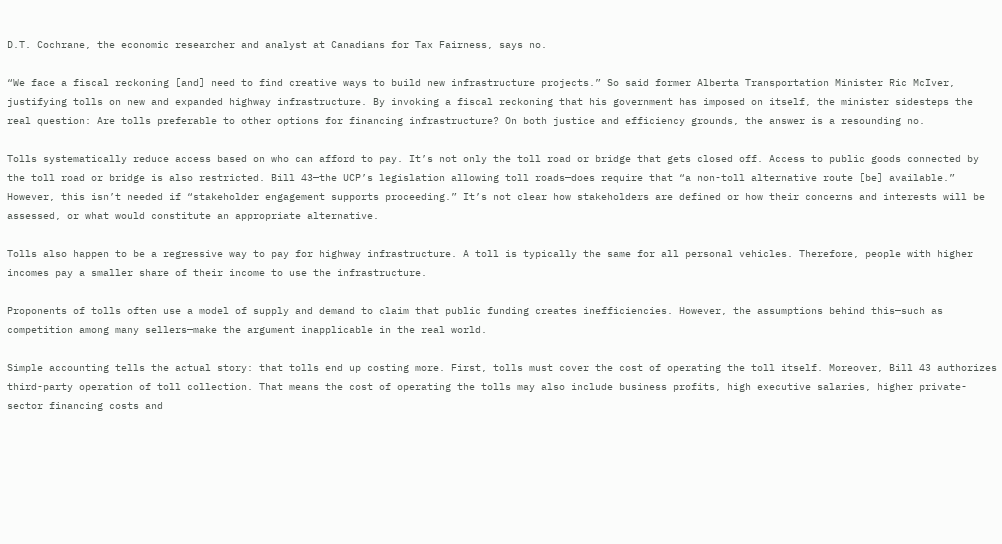D.T. Cochrane, the economic researcher and analyst at Canadians for Tax Fairness, says no.

“We face a fiscal reckoning [and] need to find creative ways to build new infrastructure projects.” So said former Alberta Transportation Minister Ric McIver, justifying tolls on new and expanded highway infrastructure. By invoking a fiscal reckoning that his government has imposed on itself, the minister sidesteps the real question: Are tolls preferable to other options for financing infrastructure? On both justice and efficiency grounds, the answer is a resounding no.

Tolls systematically reduce access based on who can afford to pay. It’s not only the toll road or bridge that gets closed off. Access to public goods connected by the toll road or bridge is also restricted. Bill 43—the UCP’s legislation allowing toll roads—does require that “a non-toll alternative route [be] available.” However, this isn’t needed if “stakeholder engagement supports proceeding.” It’s not clear how stakeholders are defined or how their concerns and interests will be assessed, or what would constitute an appropriate alternative.

Tolls also happen to be a regressive way to pay for highway infrastructure. A toll is typically the same for all personal vehicles. Therefore, people with higher incomes pay a smaller share of their income to use the infrastructure.

Proponents of tolls often use a model of supply and demand to claim that public funding creates inefficiencies. However, the assumptions behind this—such as competition among many sellers—make the argument inapplicable in the real world.

Simple accounting tells the actual story: that tolls end up costing more. First, tolls must cover the cost of operating the toll itself. Moreover, Bill 43 authorizes third-party operation of toll collection. That means the cost of operating the tolls may also include business profits, high executive salaries, higher private-sector financing costs and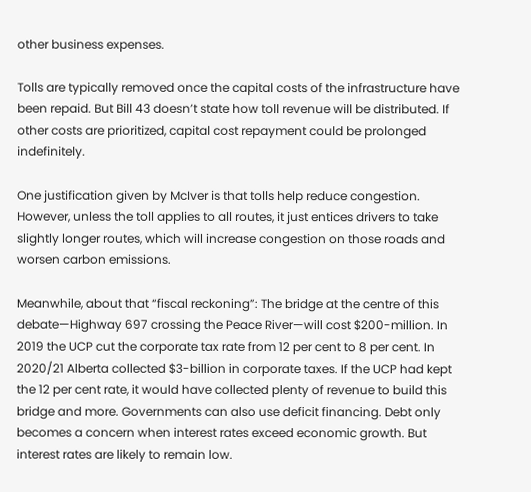other business expenses.

Tolls are typically removed once the capital costs of the infrastructure have been repaid. But Bill 43 doesn’t state how toll revenue will be distributed. If other costs are prioritized, capital cost repayment could be prolonged indefinitely.

One justification given by McIver is that tolls help reduce congestion. However, unless the toll applies to all routes, it just entices drivers to take slightly longer routes, which will increase congestion on those roads and worsen carbon emissions.

Meanwhile, about that “fiscal reckoning”: The bridge at the centre of this debate—Highway 697 crossing the Peace River—will cost $200-million. In 2019 the UCP cut the corporate tax rate from 12 per cent to 8 per cent. In 2020/21 Alberta collected $3-billion in corporate taxes. If the UCP had kept the 12 per cent rate, it would have collected plenty of revenue to build this bridge and more. Governments can also use deficit financing. Debt only becomes a concern when interest rates exceed economic growth. But interest rates are likely to remain low.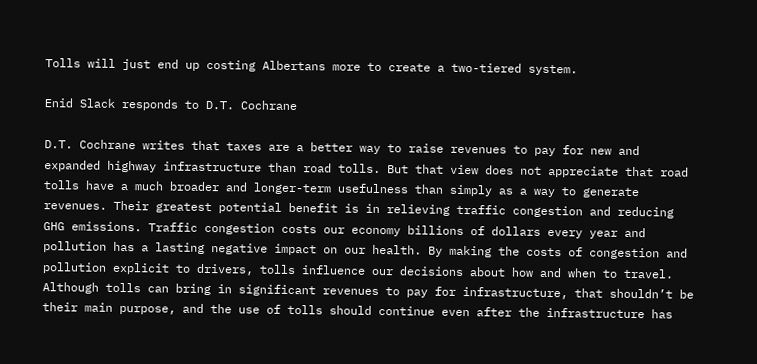Tolls will just end up costing Albertans more to create a two-tiered system.

Enid Slack responds to D.T. Cochrane

D.T. Cochrane writes that taxes are a better way to raise revenues to pay for new and expanded highway infrastructure than road tolls. But that view does not appreciate that road tolls have a much broader and longer-term usefulness than simply as a way to generate revenues. Their greatest potential benefit is in relieving traffic congestion and reducing GHG emissions. Traffic congestion costs our economy billions of dollars every year and pollution has a lasting negative impact on our health. By making the costs of congestion and pollution explicit to drivers, tolls influence our decisions about how and when to travel. Although tolls can bring in significant revenues to pay for infrastructure, that shouldn’t be their main purpose, and the use of tolls should continue even after the infrastructure has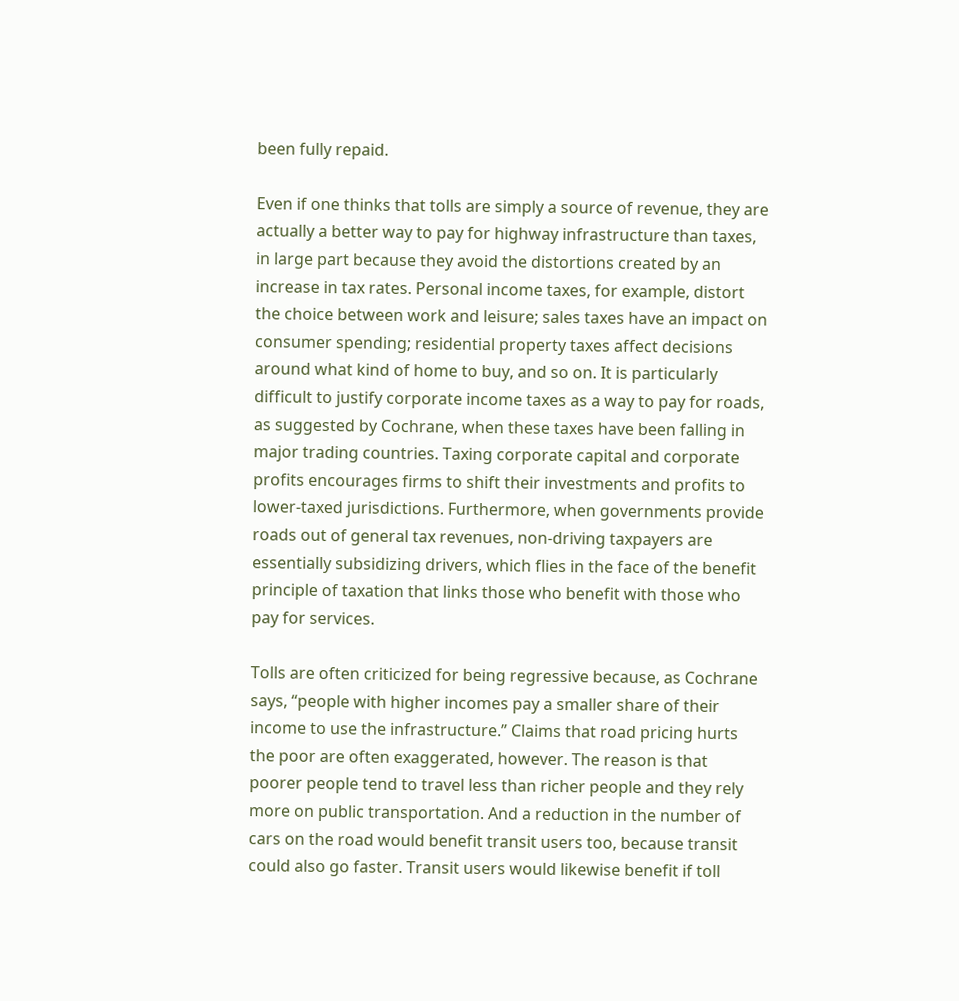been fully repaid.

Even if one thinks that tolls are simply a source of revenue, they are actually a better way to pay for highway infrastructure than taxes, in large part because they avoid the distortions created by an increase in tax rates. Personal income taxes, for example, distort the choice between work and leisure; sales taxes have an impact on consumer spending; residential property taxes affect decisions around what kind of home to buy, and so on. It is particularly difficult to justify corporate income taxes as a way to pay for roads, as suggested by Cochrane, when these taxes have been falling in major trading countries. Taxing corporate capital and corporate profits encourages firms to shift their investments and profits to lower-taxed jurisdictions. Furthermore, when governments provide roads out of general tax revenues, non-driving taxpayers are essentially subsidizing drivers, which flies in the face of the benefit principle of taxation that links those who benefit with those who pay for services.

Tolls are often criticized for being regressive because, as Cochrane says, “people with higher incomes pay a smaller share of their income to use the infrastructure.” Claims that road pricing hurts the poor are often exaggerated, however. The reason is that poorer people tend to travel less than richer people and they rely more on public transportation. And a reduction in the number of cars on the road would benefit transit users too, because transit could also go faster. Transit users would likewise benefit if toll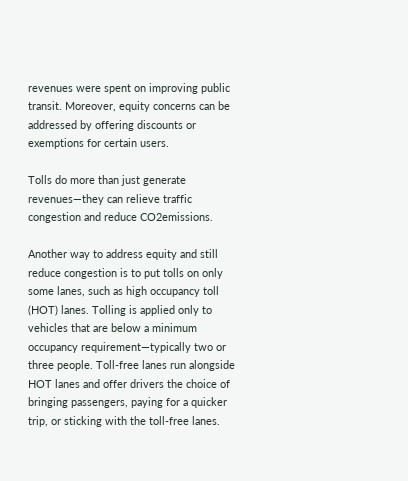revenues were spent on improving public transit. Moreover, equity concerns can be addressed by offering discounts or exemptions for certain users.

Tolls do more than just generate revenues—they can relieve traffic congestion and reduce CO2emissions.

Another way to address equity and still reduce congestion is to put tolls on only some lanes, such as high occupancy toll (HOT) lanes. Tolling is applied only to vehicles that are below a minimum occupancy requirement—typically two or three people. Toll-free lanes run alongside HOT lanes and offer drivers the choice of bringing passengers, paying for a quicker trip, or sticking with the toll-free lanes.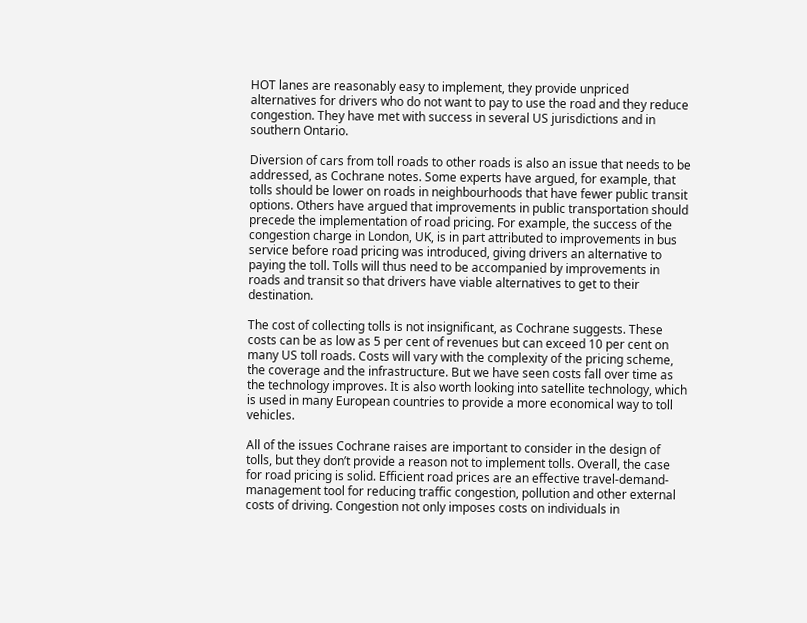HOT lanes are reasonably easy to implement, they provide unpriced alternatives for drivers who do not want to pay to use the road and they reduce congestion. They have met with success in several US jurisdictions and in southern Ontario.

Diversion of cars from toll roads to other roads is also an issue that needs to be addressed, as Cochrane notes. Some experts have argued, for example, that tolls should be lower on roads in neighbourhoods that have fewer public transit options. Others have argued that improvements in public transportation should precede the implementation of road pricing. For example, the success of the congestion charge in London, UK, is in part attributed to improvements in bus service before road pricing was introduced, giving drivers an alternative to paying the toll. Tolls will thus need to be accompanied by improvements in roads and transit so that drivers have viable alternatives to get to their destination.

The cost of collecting tolls is not insignificant, as Cochrane suggests. These costs can be as low as 5 per cent of revenues but can exceed 10 per cent on many US toll roads. Costs will vary with the complexity of the pricing scheme, the coverage and the infrastructure. But we have seen costs fall over time as the technology improves. It is also worth looking into satellite technology, which is used in many European countries to provide a more economical way to toll vehicles.

All of the issues Cochrane raises are important to consider in the design of tolls, but they don’t provide a reason not to implement tolls. Overall, the case for road pricing is solid. Efficient road prices are an effective travel-demand-management tool for reducing traffic congestion, pollution and other external costs of driving. Congestion not only imposes costs on individuals in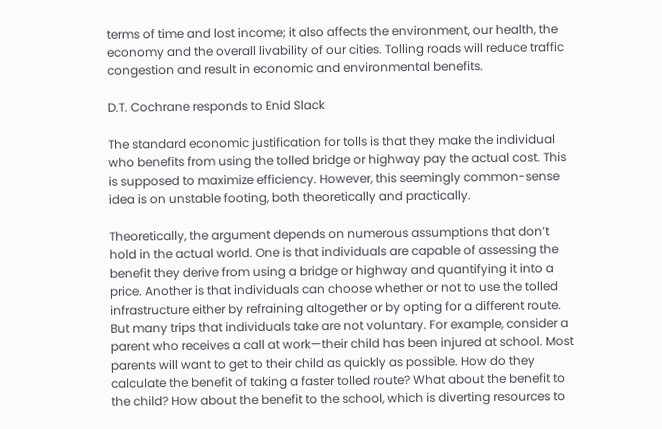terms of time and lost income; it also affects the environment, our health, the economy and the overall livability of our cities. Tolling roads will reduce traffic congestion and result in economic and environmental benefits.

D.T. Cochrane responds to Enid Slack

The standard economic justification for tolls is that they make the individual who benefits from using the tolled bridge or highway pay the actual cost. This is supposed to maximize efficiency. However, this seemingly common-sense idea is on unstable footing, both theoretically and practically.

Theoretically, the argument depends on numerous assumptions that don’t hold in the actual world. One is that individuals are capable of assessing the benefit they derive from using a bridge or highway and quantifying it into a price. Another is that individuals can choose whether or not to use the tolled infrastructure either by refraining altogether or by opting for a different route. But many trips that individuals take are not voluntary. For example, consider a parent who receives a call at work—their child has been injured at school. Most parents will want to get to their child as quickly as possible. How do they calculate the benefit of taking a faster tolled route? What about the benefit to the child? How about the benefit to the school, which is diverting resources to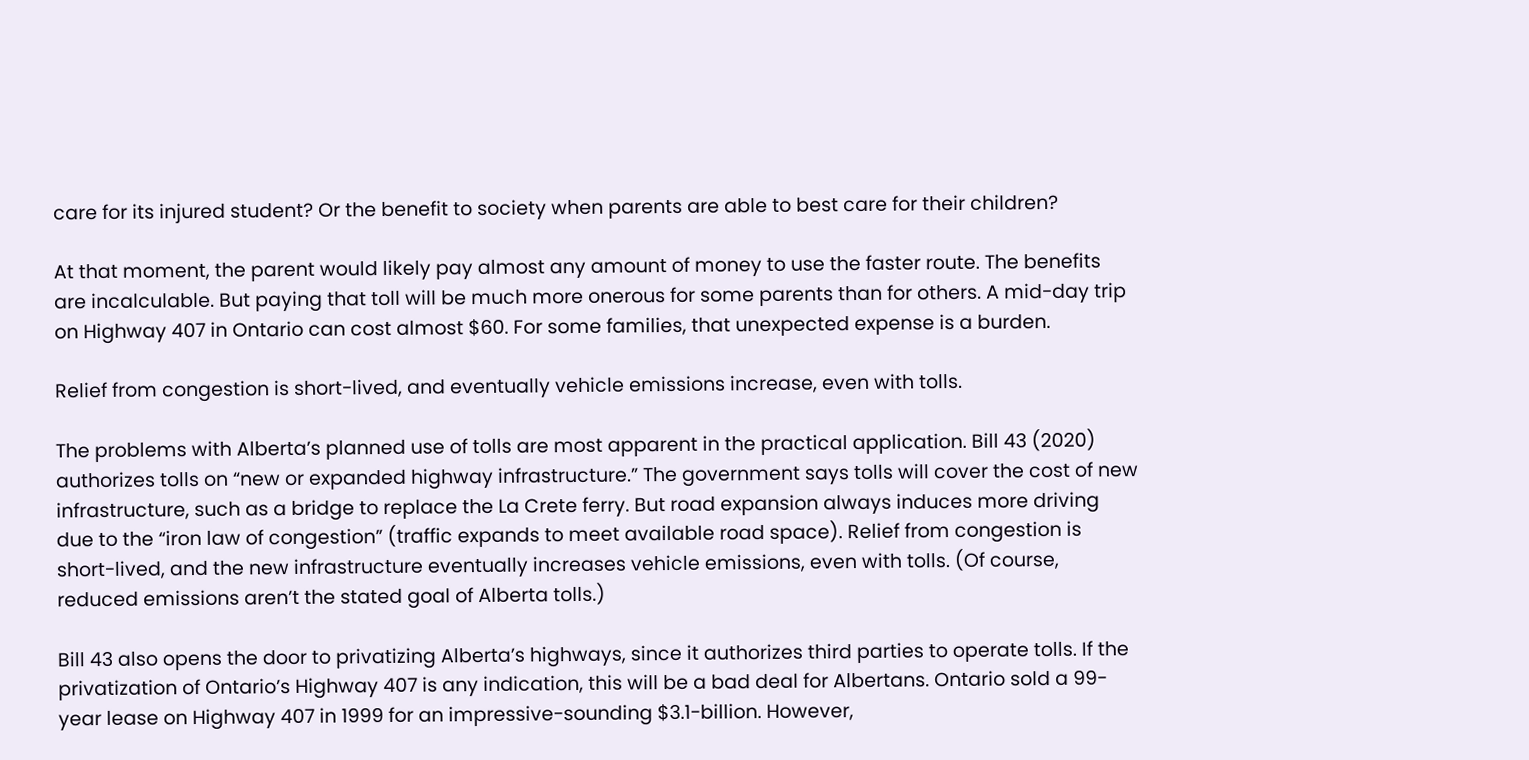care for its injured student? Or the benefit to society when parents are able to best care for their children?

At that moment, the parent would likely pay almost any amount of money to use the faster route. The benefits are incalculable. But paying that toll will be much more onerous for some parents than for others. A mid-day trip on Highway 407 in Ontario can cost almost $60. For some families, that unexpected expense is a burden.

Relief from congestion is short-lived, and eventually vehicle emissions increase, even with tolls.

The problems with Alberta’s planned use of tolls are most apparent in the practical application. Bill 43 (2020) authorizes tolls on “new or expanded highway infrastructure.” The government says tolls will cover the cost of new infrastructure, such as a bridge to replace the La Crete ferry. But road expansion always induces more driving due to the “iron law of congestion” (traffic expands to meet available road space). Relief from congestion is short-lived, and the new infrastructure eventually increases vehicle emissions, even with tolls. (Of course, reduced emissions aren’t the stated goal of Alberta tolls.)

Bill 43 also opens the door to privatizing Alberta’s highways, since it authorizes third parties to operate tolls. If the privatization of Ontario’s Highway 407 is any indication, this will be a bad deal for Albertans. Ontario sold a 99-year lease on Highway 407 in 1999 for an impressive-sounding $3.1-billion. However,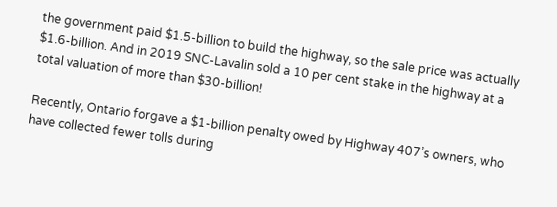the government paid $1.5-billion to build the highway, so the sale price was actually $1.6-billion. And in 2019 SNC-Lavalin sold a 10 per cent stake in the highway at a total valuation of more than $30-billion!

Recently, Ontario forgave a $1-billion penalty owed by Highway 407’s owners, who have collected fewer tolls during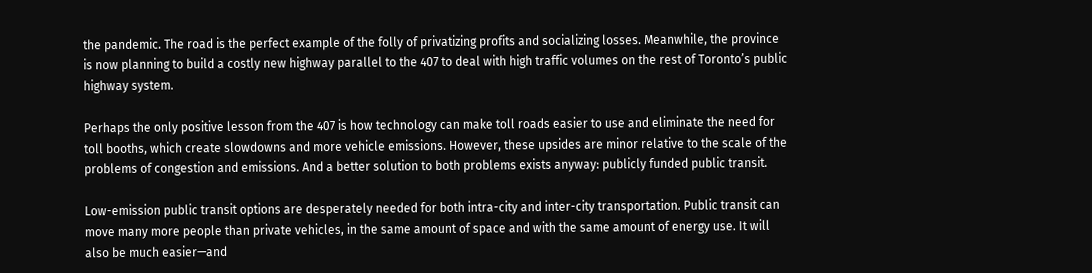the pandemic. The road is the perfect example of the folly of privatizing profits and socializing losses. Meanwhile, the province is now planning to build a costly new highway parallel to the 407 to deal with high traffic volumes on the rest of Toronto’s public highway system.

Perhaps the only positive lesson from the 407 is how technology can make toll roads easier to use and eliminate the need for toll booths, which create slowdowns and more vehicle emissions. However, these upsides are minor relative to the scale of the problems of congestion and emissions. And a better solution to both problems exists anyway: publicly funded public transit.

Low-emission public transit options are desperately needed for both intra-city and inter-city transportation. Public transit can move many more people than private vehicles, in the same amount of space and with the same amount of energy use. It will also be much easier—and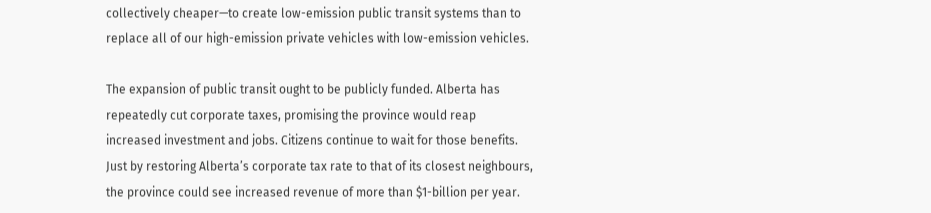collectively cheaper—to create low-emission public transit systems than to replace all of our high-emission private vehicles with low-emission vehicles.

The expansion of public transit ought to be publicly funded. Alberta has repeatedly cut corporate taxes, promising the province would reap increased investment and jobs. Citizens continue to wait for those benefits. Just by restoring Alberta’s corporate tax rate to that of its closest neighbours, the province could see increased revenue of more than $1-billion per year.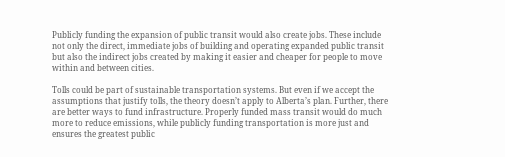Publicly funding the expansion of public transit would also create jobs. These include not only the direct, immediate jobs of building and operating expanded public transit but also the indirect jobs created by making it easier and cheaper for people to move within and between cities.

Tolls could be part of sustainable transportation systems. But even if we accept the assumptions that justify tolls, the theory doesn’t apply to Alberta’s plan. Further, there are better ways to fund infrastructure. Properly funded mass transit would do much more to reduce emissions, while publicly funding transportation is more just and ensures the greatest public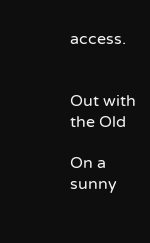access.


Out with the Old

On a sunny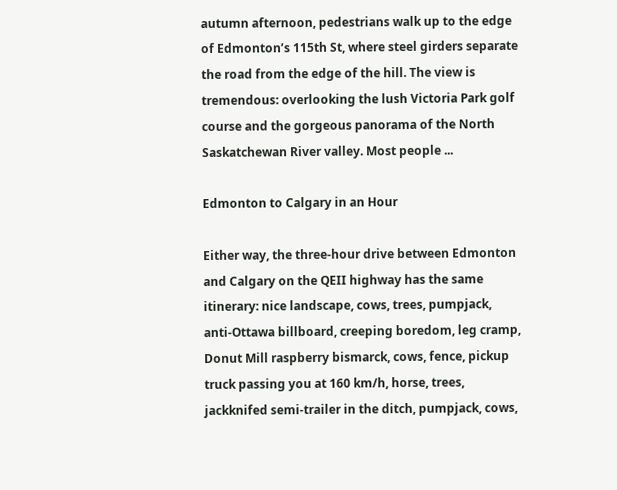autumn afternoon, pedestrians walk up to the edge of Edmonton’s 115th St, where steel girders separate the road from the edge of the hill. The view is tremendous: overlooking the lush Victoria Park golf course and the gorgeous panorama of the North Saskatchewan River valley. Most people ...

Edmonton to Calgary in an Hour

Either way, the three-hour drive between Edmonton and Calgary on the QEII highway has the same itinerary: nice landscape, cows, trees, pumpjack, anti-Ottawa billboard, creeping boredom, leg cramp, Donut Mill raspberry bismarck, cows, fence, pickup truck passing you at 160 km/h, horse, trees, jackknifed semi-trailer in the ditch, pumpjack, cows,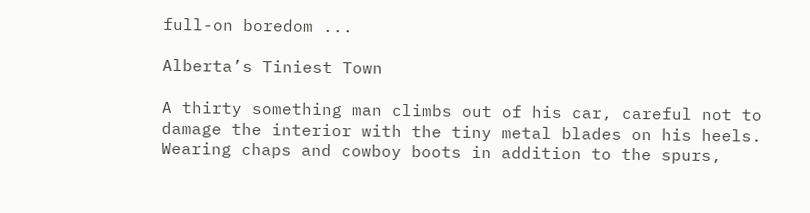full-on boredom ...

Alberta’s Tiniest Town

A thirty something man climbs out of his car, careful not to damage the interior with the tiny metal blades on his heels. Wearing chaps and cowboy boots in addition to the spurs,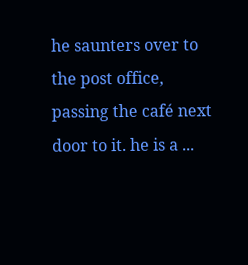he saunters over to the post office, passing the café next door to it. he is a ...